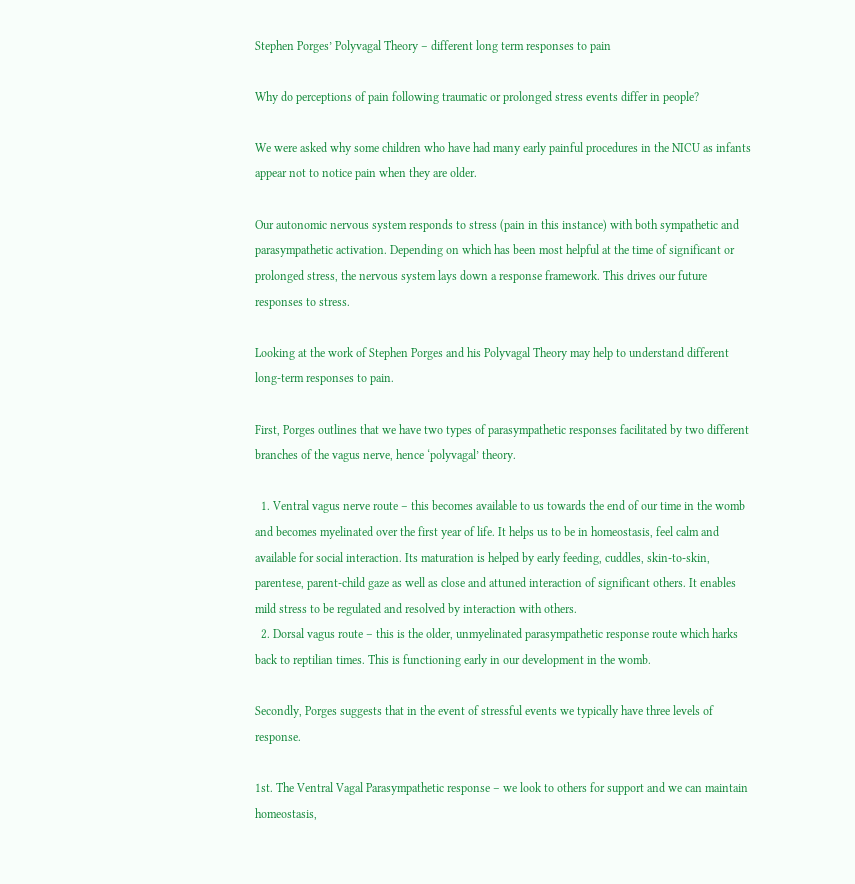Stephen Porges’ Polyvagal Theory – different long term responses to pain

Why do perceptions of pain following traumatic or prolonged stress events differ in people?

We were asked why some children who have had many early painful procedures in the NICU as infants appear not to notice pain when they are older.

Our autonomic nervous system responds to stress (pain in this instance) with both sympathetic and parasympathetic activation. Depending on which has been most helpful at the time of significant or prolonged stress, the nervous system lays down a response framework. This drives our future responses to stress.

Looking at the work of Stephen Porges and his Polyvagal Theory may help to understand different long-term responses to pain.

First, Porges outlines that we have two types of parasympathetic responses facilitated by two different branches of the vagus nerve, hence ‘polyvagal’ theory.

  1. Ventral vagus nerve route – this becomes available to us towards the end of our time in the womb and becomes myelinated over the first year of life. It helps us to be in homeostasis, feel calm and available for social interaction. Its maturation is helped by early feeding, cuddles, skin-to-skin, parentese, parent-child gaze as well as close and attuned interaction of significant others. It enables mild stress to be regulated and resolved by interaction with others.
  2. Dorsal vagus route – this is the older, unmyelinated parasympathetic response route which harks back to reptilian times. This is functioning early in our development in the womb.

Secondly, Porges suggests that in the event of stressful events we typically have three levels of response.

1st. The Ventral Vagal Parasympathetic response – we look to others for support and we can maintain homeostasis,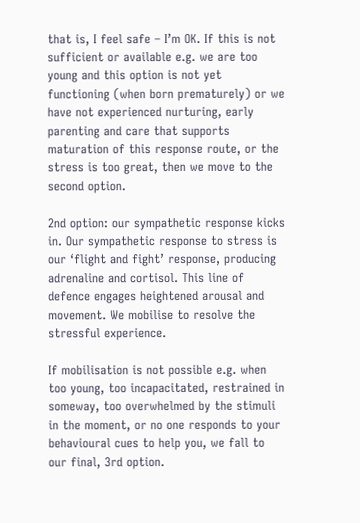that is, I feel safe – I’m OK. If this is not sufficient or available e.g. we are too young and this option is not yet functioning (when born prematurely) or we have not experienced nurturing, early parenting and care that supports maturation of this response route, or the stress is too great, then we move to the second option.

2nd option: our sympathetic response kicks in. Our sympathetic response to stress is our ‘flight and fight’ response, producing adrenaline and cortisol. This line of defence engages heightened arousal and movement. We mobilise to resolve the stressful experience.

If mobilisation is not possible e.g. when too young, too incapacitated, restrained in someway, too overwhelmed by the stimuli in the moment, or no one responds to your behavioural cues to help you, we fall to our final, 3rd option.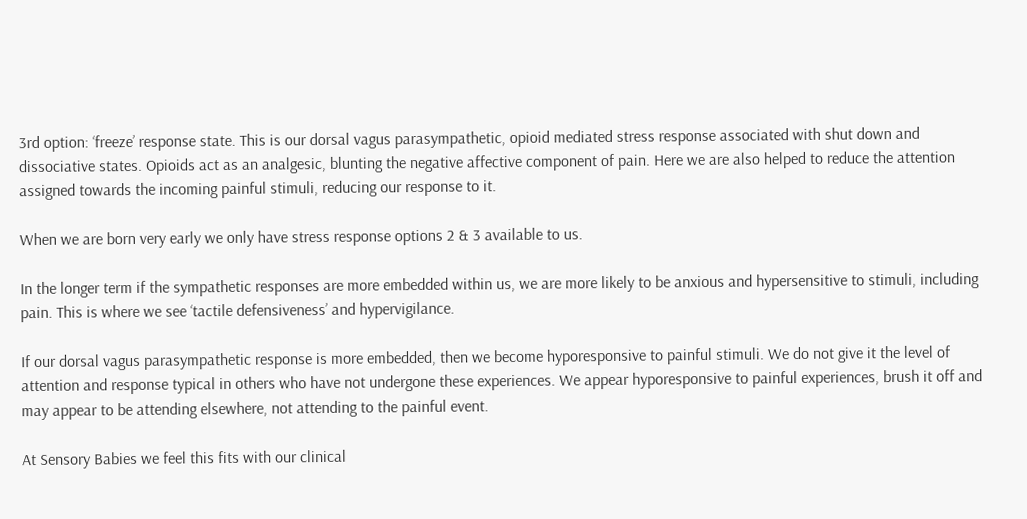3rd option: ‘freeze’ response state. This is our dorsal vagus parasympathetic, opioid mediated stress response associated with shut down and dissociative states. Opioids act as an analgesic, blunting the negative affective component of pain. Here we are also helped to reduce the attention assigned towards the incoming painful stimuli, reducing our response to it.

When we are born very early we only have stress response options 2 & 3 available to us.

In the longer term if the sympathetic responses are more embedded within us, we are more likely to be anxious and hypersensitive to stimuli, including pain. This is where we see ‘tactile defensiveness’ and hypervigilance.

If our dorsal vagus parasympathetic response is more embedded, then we become hyporesponsive to painful stimuli. We do not give it the level of attention and response typical in others who have not undergone these experiences. We appear hyporesponsive to painful experiences, brush it off and may appear to be attending elsewhere, not attending to the painful event.

At Sensory Babies we feel this fits with our clinical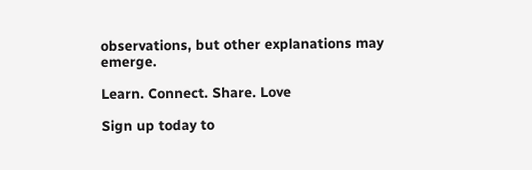observations, but other explanations may emerge.

Learn. Connect. Share. Love

Sign up today to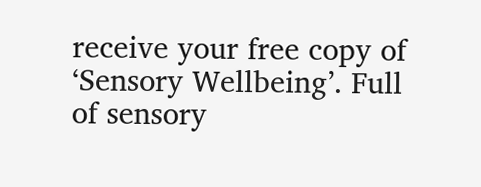receive your free copy of ‘Sensory Wellbeing’. Full of sensory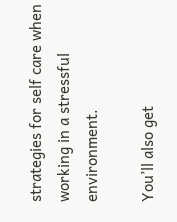strategies for self care when working in a stressful environment.

You’ll also get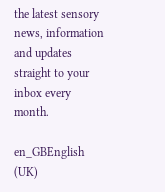the latest sensory news, information and updates straight to your inbox every month.

en_GBEnglish (UK)